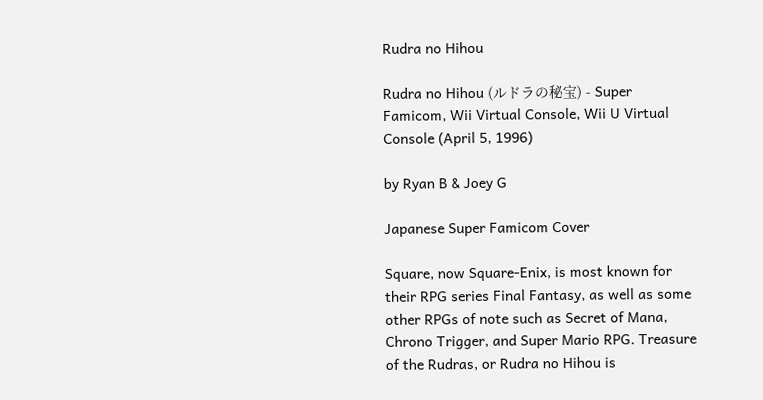Rudra no Hihou

Rudra no Hihou (ルドラの秘宝) - Super Famicom, Wii Virtual Console, Wii U Virtual Console (April 5, 1996)

by Ryan B & Joey G

Japanese Super Famicom Cover

Square, now Square-Enix, is most known for their RPG series Final Fantasy, as well as some other RPGs of note such as Secret of Mana, Chrono Trigger, and Super Mario RPG. Treasure of the Rudras, or Rudra no Hihou is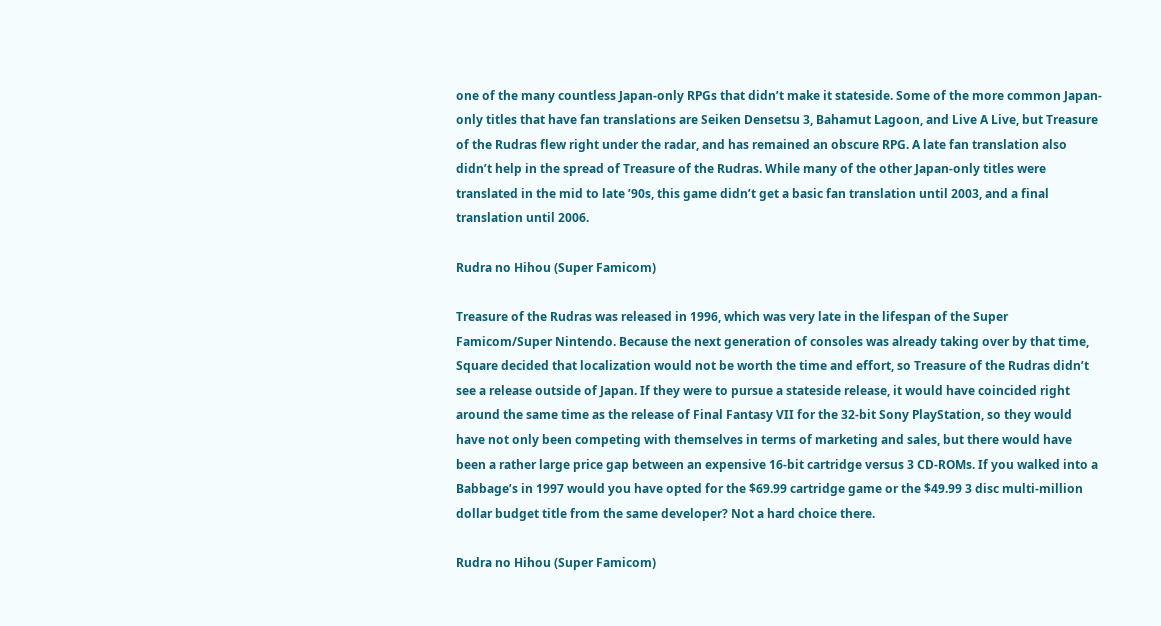one of the many countless Japan-only RPGs that didn’t make it stateside. Some of the more common Japan-only titles that have fan translations are Seiken Densetsu 3, Bahamut Lagoon, and Live A Live, but Treasure of the Rudras flew right under the radar, and has remained an obscure RPG. A late fan translation also didn’t help in the spread of Treasure of the Rudras. While many of the other Japan-only titles were translated in the mid to late ’90s, this game didn’t get a basic fan translation until 2003, and a final translation until 2006.

Rudra no Hihou (Super Famicom)

Treasure of the Rudras was released in 1996, which was very late in the lifespan of the Super Famicom/Super Nintendo. Because the next generation of consoles was already taking over by that time, Square decided that localization would not be worth the time and effort, so Treasure of the Rudras didn’t see a release outside of Japan. If they were to pursue a stateside release, it would have coincided right around the same time as the release of Final Fantasy VII for the 32-bit Sony PlayStation, so they would have not only been competing with themselves in terms of marketing and sales, but there would have been a rather large price gap between an expensive 16-bit cartridge versus 3 CD-ROMs. If you walked into a Babbage’s in 1997 would you have opted for the $69.99 cartridge game or the $49.99 3 disc multi-million dollar budget title from the same developer? Not a hard choice there.

Rudra no Hihou (Super Famicom)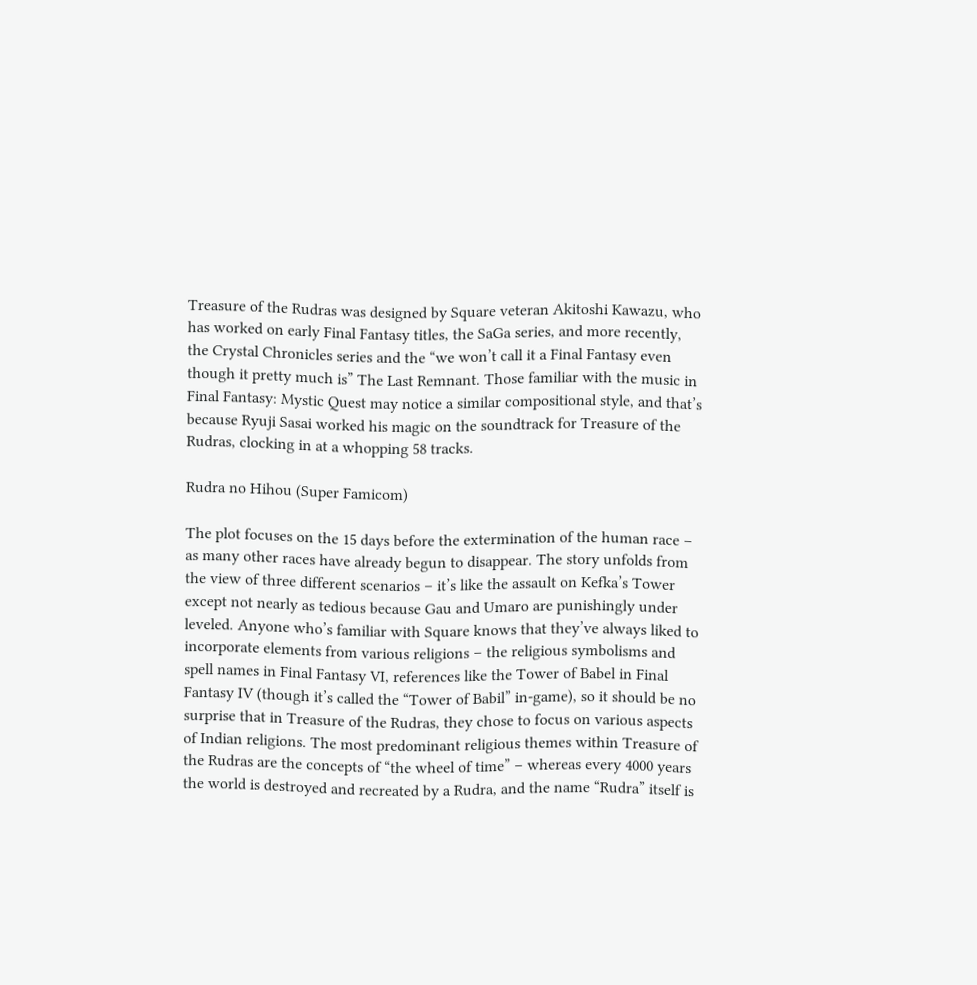Treasure of the Rudras was designed by Square veteran Akitoshi Kawazu, who has worked on early Final Fantasy titles, the SaGa series, and more recently, the Crystal Chronicles series and the “we won’t call it a Final Fantasy even though it pretty much is” The Last Remnant. Those familiar with the music in Final Fantasy: Mystic Quest may notice a similar compositional style, and that’s because Ryuji Sasai worked his magic on the soundtrack for Treasure of the Rudras, clocking in at a whopping 58 tracks.

Rudra no Hihou (Super Famicom)

The plot focuses on the 15 days before the extermination of the human race – as many other races have already begun to disappear. The story unfolds from the view of three different scenarios – it’s like the assault on Kefka’s Tower except not nearly as tedious because Gau and Umaro are punishingly under leveled. Anyone who’s familiar with Square knows that they’ve always liked to incorporate elements from various religions – the religious symbolisms and spell names in Final Fantasy VI, references like the Tower of Babel in Final Fantasy IV (though it’s called the “Tower of Babil” in-game), so it should be no surprise that in Treasure of the Rudras, they chose to focus on various aspects of Indian religions. The most predominant religious themes within Treasure of the Rudras are the concepts of “the wheel of time” – whereas every 4000 years the world is destroyed and recreated by a Rudra, and the name “Rudra” itself is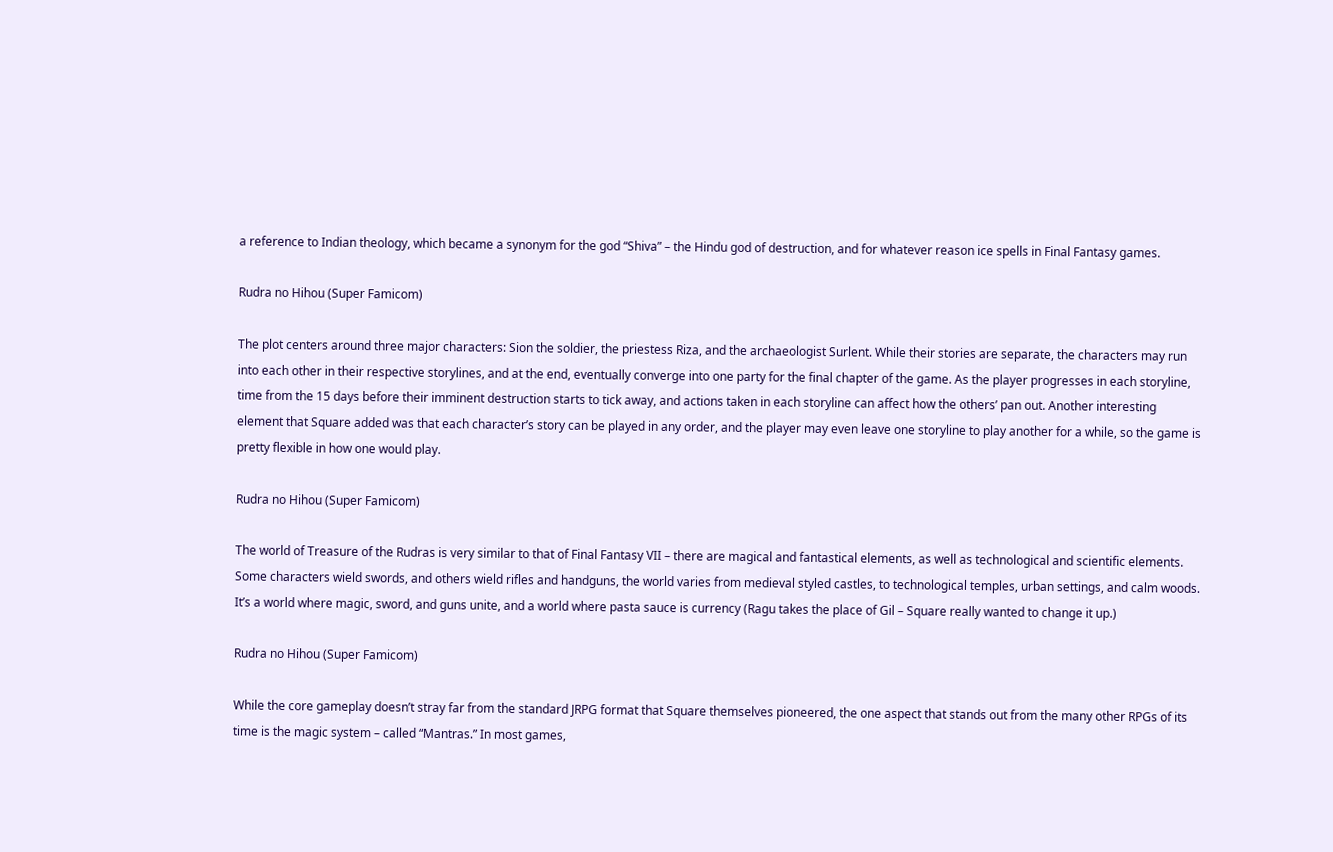a reference to Indian theology, which became a synonym for the god “Shiva” – the Hindu god of destruction, and for whatever reason ice spells in Final Fantasy games.

Rudra no Hihou (Super Famicom)

The plot centers around three major characters: Sion the soldier, the priestess Riza, and the archaeologist Surlent. While their stories are separate, the characters may run into each other in their respective storylines, and at the end, eventually converge into one party for the final chapter of the game. As the player progresses in each storyline, time from the 15 days before their imminent destruction starts to tick away, and actions taken in each storyline can affect how the others’ pan out. Another interesting element that Square added was that each character’s story can be played in any order, and the player may even leave one storyline to play another for a while, so the game is pretty flexible in how one would play.

Rudra no Hihou (Super Famicom)

The world of Treasure of the Rudras is very similar to that of Final Fantasy VII – there are magical and fantastical elements, as well as technological and scientific elements. Some characters wield swords, and others wield rifles and handguns, the world varies from medieval styled castles, to technological temples, urban settings, and calm woods. It’s a world where magic, sword, and guns unite, and a world where pasta sauce is currency (Ragu takes the place of Gil – Square really wanted to change it up.)

Rudra no Hihou (Super Famicom)

While the core gameplay doesn’t stray far from the standard JRPG format that Square themselves pioneered, the one aspect that stands out from the many other RPGs of its time is the magic system – called “Mantras.” In most games,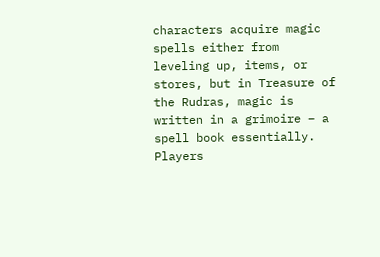characters acquire magic spells either from leveling up, items, or stores, but in Treasure of the Rudras, magic is written in a grimoire – a spell book essentially. Players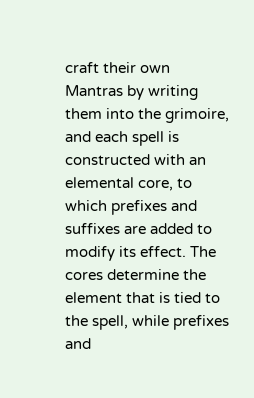craft their own Mantras by writing them into the grimoire, and each spell is constructed with an elemental core, to which prefixes and suffixes are added to modify its effect. The cores determine the element that is tied to the spell, while prefixes and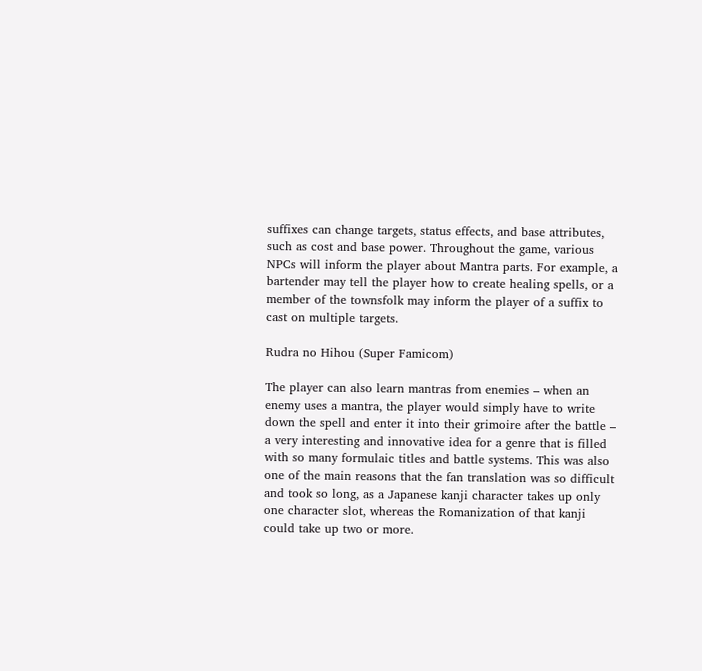suffixes can change targets, status effects, and base attributes, such as cost and base power. Throughout the game, various NPCs will inform the player about Mantra parts. For example, a bartender may tell the player how to create healing spells, or a member of the townsfolk may inform the player of a suffix to cast on multiple targets.

Rudra no Hihou (Super Famicom)

The player can also learn mantras from enemies – when an enemy uses a mantra, the player would simply have to write down the spell and enter it into their grimoire after the battle – a very interesting and innovative idea for a genre that is filled with so many formulaic titles and battle systems. This was also one of the main reasons that the fan translation was so difficult and took so long, as a Japanese kanji character takes up only one character slot, whereas the Romanization of that kanji could take up two or more.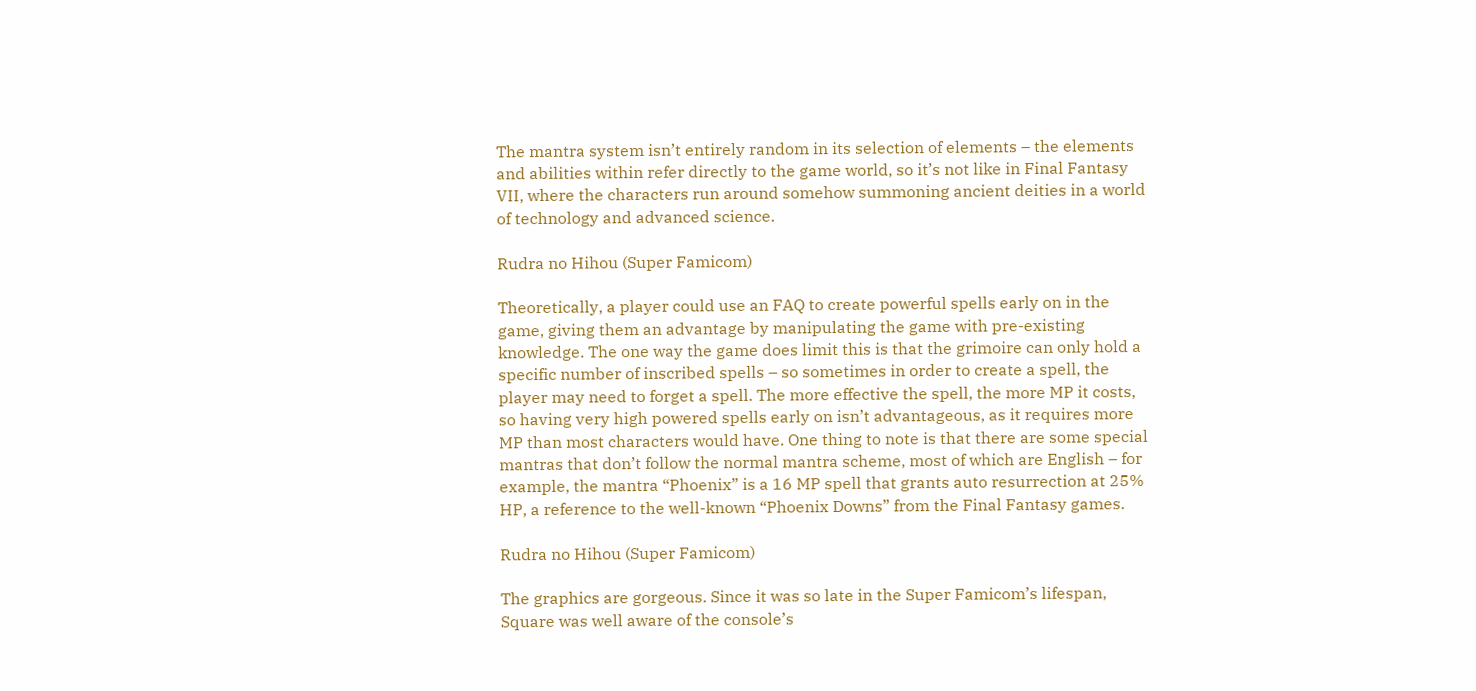The mantra system isn’t entirely random in its selection of elements – the elements and abilities within refer directly to the game world, so it’s not like in Final Fantasy VII, where the characters run around somehow summoning ancient deities in a world of technology and advanced science.

Rudra no Hihou (Super Famicom)

Theoretically, a player could use an FAQ to create powerful spells early on in the game, giving them an advantage by manipulating the game with pre-existing knowledge. The one way the game does limit this is that the grimoire can only hold a specific number of inscribed spells – so sometimes in order to create a spell, the player may need to forget a spell. The more effective the spell, the more MP it costs, so having very high powered spells early on isn’t advantageous, as it requires more MP than most characters would have. One thing to note is that there are some special mantras that don’t follow the normal mantra scheme, most of which are English – for example, the mantra “Phoenix” is a 16 MP spell that grants auto resurrection at 25% HP, a reference to the well-known “Phoenix Downs” from the Final Fantasy games.

Rudra no Hihou (Super Famicom)

The graphics are gorgeous. Since it was so late in the Super Famicom’s lifespan, Square was well aware of the console’s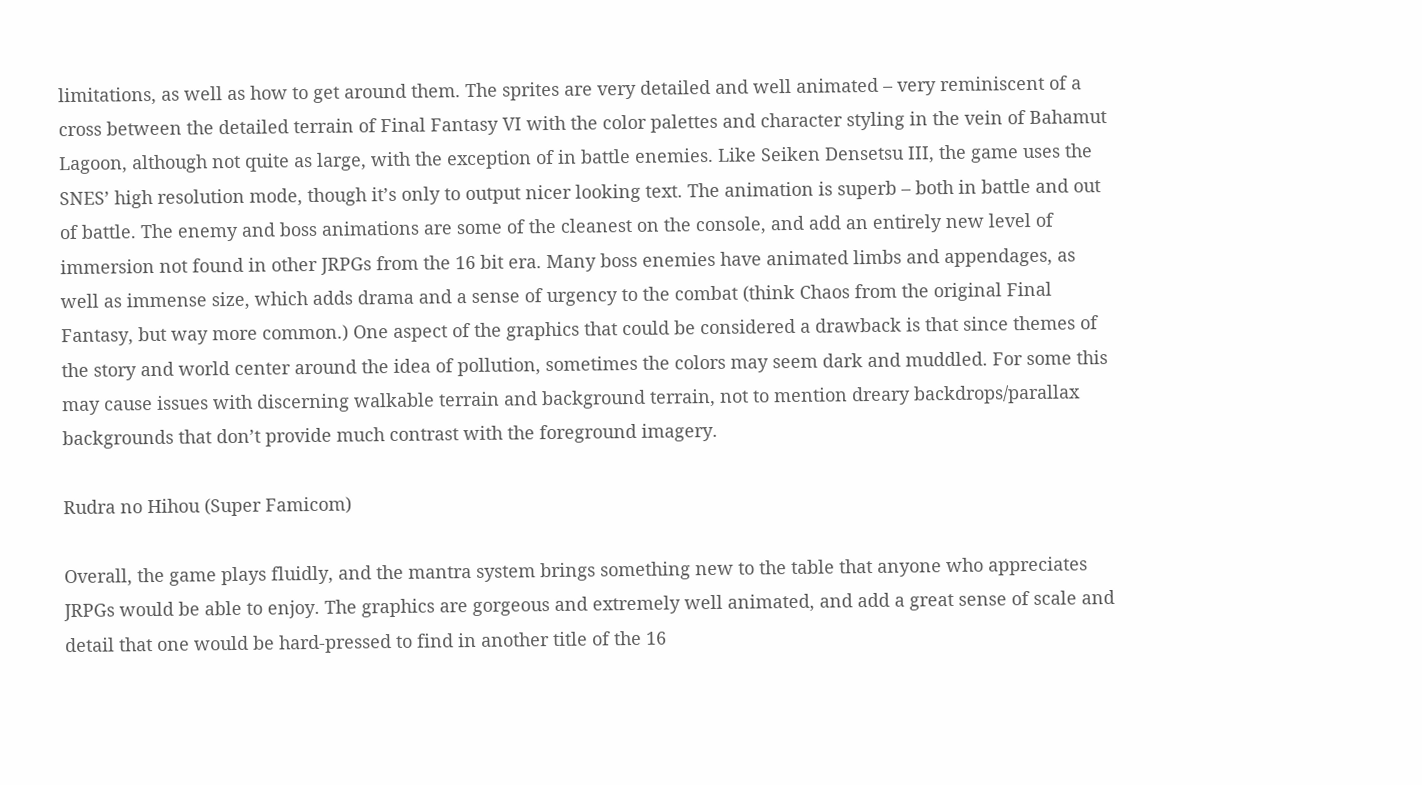limitations, as well as how to get around them. The sprites are very detailed and well animated – very reminiscent of a cross between the detailed terrain of Final Fantasy VI with the color palettes and character styling in the vein of Bahamut Lagoon, although not quite as large, with the exception of in battle enemies. Like Seiken Densetsu III, the game uses the SNES’ high resolution mode, though it’s only to output nicer looking text. The animation is superb – both in battle and out of battle. The enemy and boss animations are some of the cleanest on the console, and add an entirely new level of immersion not found in other JRPGs from the 16 bit era. Many boss enemies have animated limbs and appendages, as well as immense size, which adds drama and a sense of urgency to the combat (think Chaos from the original Final Fantasy, but way more common.) One aspect of the graphics that could be considered a drawback is that since themes of the story and world center around the idea of pollution, sometimes the colors may seem dark and muddled. For some this may cause issues with discerning walkable terrain and background terrain, not to mention dreary backdrops/parallax backgrounds that don’t provide much contrast with the foreground imagery.

Rudra no Hihou (Super Famicom)

Overall, the game plays fluidly, and the mantra system brings something new to the table that anyone who appreciates JRPGs would be able to enjoy. The graphics are gorgeous and extremely well animated, and add a great sense of scale and detail that one would be hard-pressed to find in another title of the 16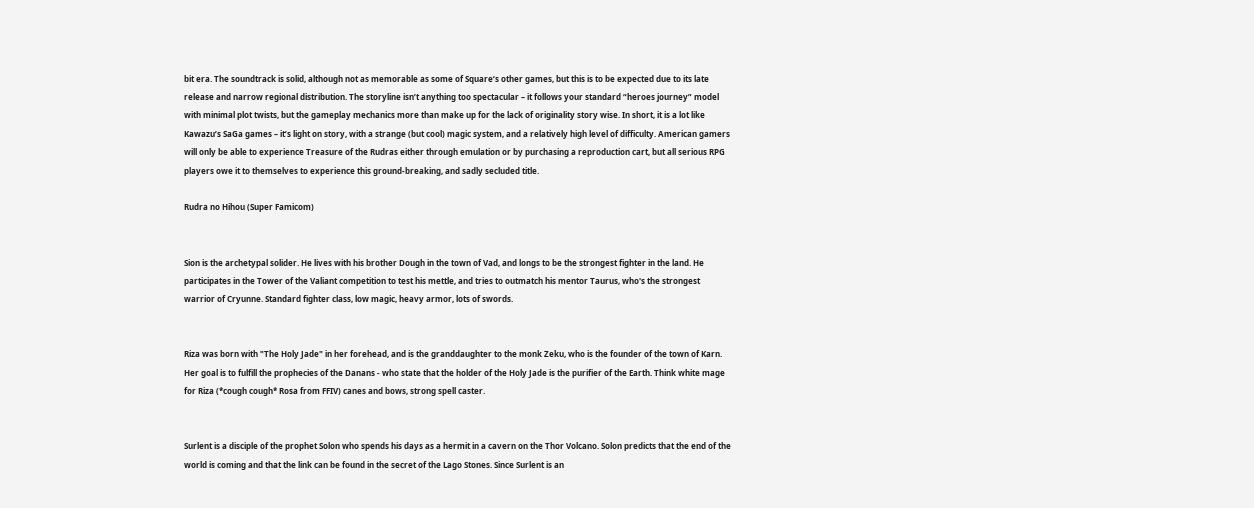bit era. The soundtrack is solid, although not as memorable as some of Square’s other games, but this is to be expected due to its late release and narrow regional distribution. The storyline isn’t anything too spectacular – it follows your standard “heroes journey” model with minimal plot twists, but the gameplay mechanics more than make up for the lack of originality story wise. In short, it is a lot like Kawazu’s SaGa games – it’s light on story, with a strange (but cool) magic system, and a relatively high level of difficulty. American gamers will only be able to experience Treasure of the Rudras either through emulation or by purchasing a reproduction cart, but all serious RPG players owe it to themselves to experience this ground-breaking, and sadly secluded title.

Rudra no Hihou (Super Famicom)


Sion is the archetypal solider. He lives with his brother Dough in the town of Vad, and longs to be the strongest fighter in the land. He participates in the Tower of the Valiant competition to test his mettle, and tries to outmatch his mentor Taurus, who's the strongest warrior of Cryunne. Standard fighter class, low magic, heavy armor, lots of swords.


Riza was born with "The Holy Jade" in her forehead, and is the granddaughter to the monk Zeku, who is the founder of the town of Karn. Her goal is to fulfill the prophecies of the Danans - who state that the holder of the Holy Jade is the purifier of the Earth. Think white mage for Riza (*cough cough* Rosa from FFIV) canes and bows, strong spell caster.


Surlent is a disciple of the prophet Solon who spends his days as a hermit in a cavern on the Thor Volcano. Solon predicts that the end of the world is coming and that the link can be found in the secret of the Lago Stones. Since Surlent is an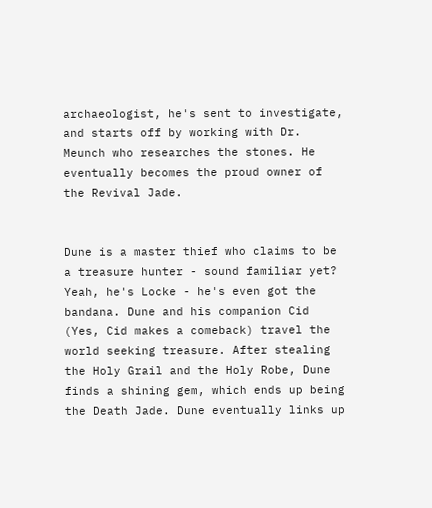archaeologist, he's sent to investigate, and starts off by working with Dr. Meunch who researches the stones. He eventually becomes the proud owner of the Revival Jade.


Dune is a master thief who claims to be a treasure hunter - sound familiar yet? Yeah, he's Locke - he's even got the bandana. Dune and his companion Cid (Yes, Cid makes a comeback) travel the world seeking treasure. After stealing the Holy Grail and the Holy Robe, Dune finds a shining gem, which ends up being the Death Jade. Dune eventually links up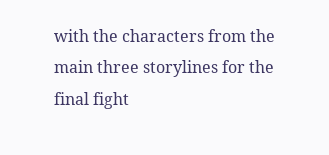with the characters from the main three storylines for the final fight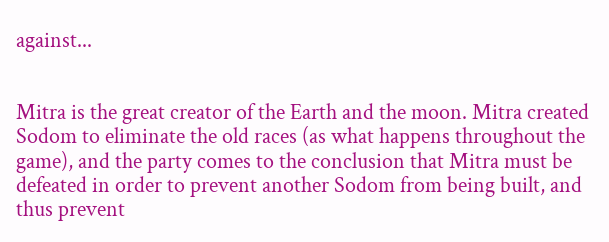against...


Mitra is the great creator of the Earth and the moon. Mitra created Sodom to eliminate the old races (as what happens throughout the game), and the party comes to the conclusion that Mitra must be defeated in order to prevent another Sodom from being built, and thus prevent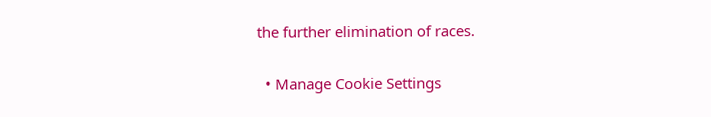the further elimination of races.

  • Manage Cookie Settings